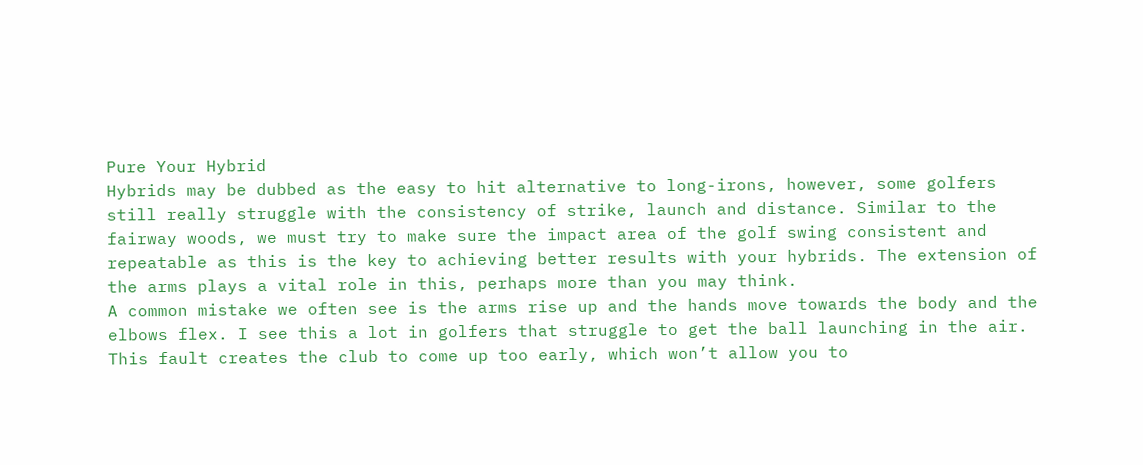Pure Your Hybrid
Hybrids may be dubbed as the easy to hit alternative to long-irons, however, some golfers still really struggle with the consistency of strike, launch and distance. Similar to the fairway woods, we must try to make sure the impact area of the golf swing consistent and repeatable as this is the key to achieving better results with your hybrids. The extension of the arms plays a vital role in this, perhaps more than you may think.
A common mistake we often see is the arms rise up and the hands move towards the body and the elbows flex. I see this a lot in golfers that struggle to get the ball launching in the air. This fault creates the club to come up too early, which won’t allow you to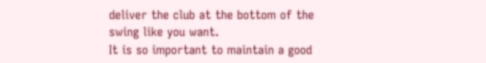deliver the club at the bottom of the swing like you want.
It is so important to maintain a good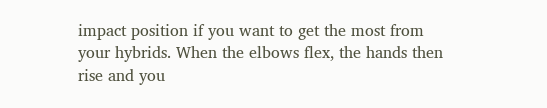impact position if you want to get the most from your hybrids. When the elbows flex, the hands then rise and you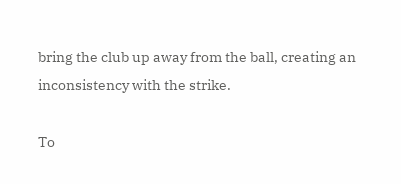bring the club up away from the ball, creating an inconsistency with the strike.

To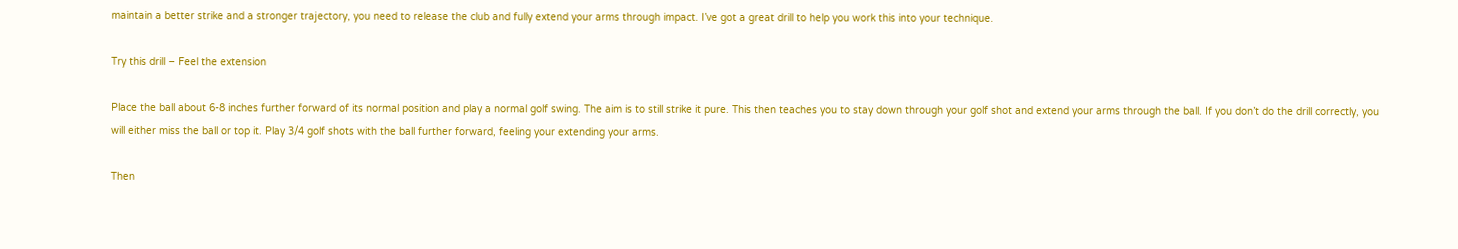maintain a better strike and a stronger trajectory, you need to release the club and fully extend your arms through impact. I’ve got a great drill to help you work this into your technique.

Try this drill – Feel the extension

Place the ball about 6-8 inches further forward of its normal position and play a normal golf swing. The aim is to still strike it pure. This then teaches you to stay down through your golf shot and extend your arms through the ball. If you don’t do the drill correctly, you will either miss the ball or top it. Play 3/4 golf shots with the ball further forward, feeling your extending your arms.

Then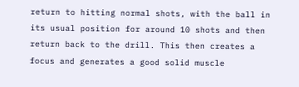return to hitting normal shots, with the ball in its usual position for around 10 shots and then return back to the drill. This then creates a focus and generates a good solid muscle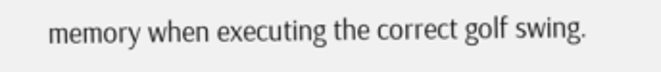memory when executing the correct golf swing.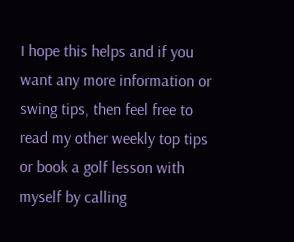I hope this helps and if you want any more information or swing tips, then feel free to read my other weekly top tips or book a golf lesson with myself by calling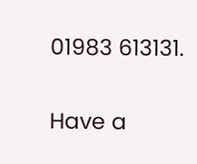01983 613131.

Have a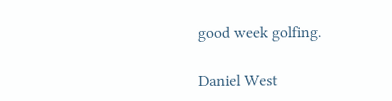good week golfing.

Daniel West